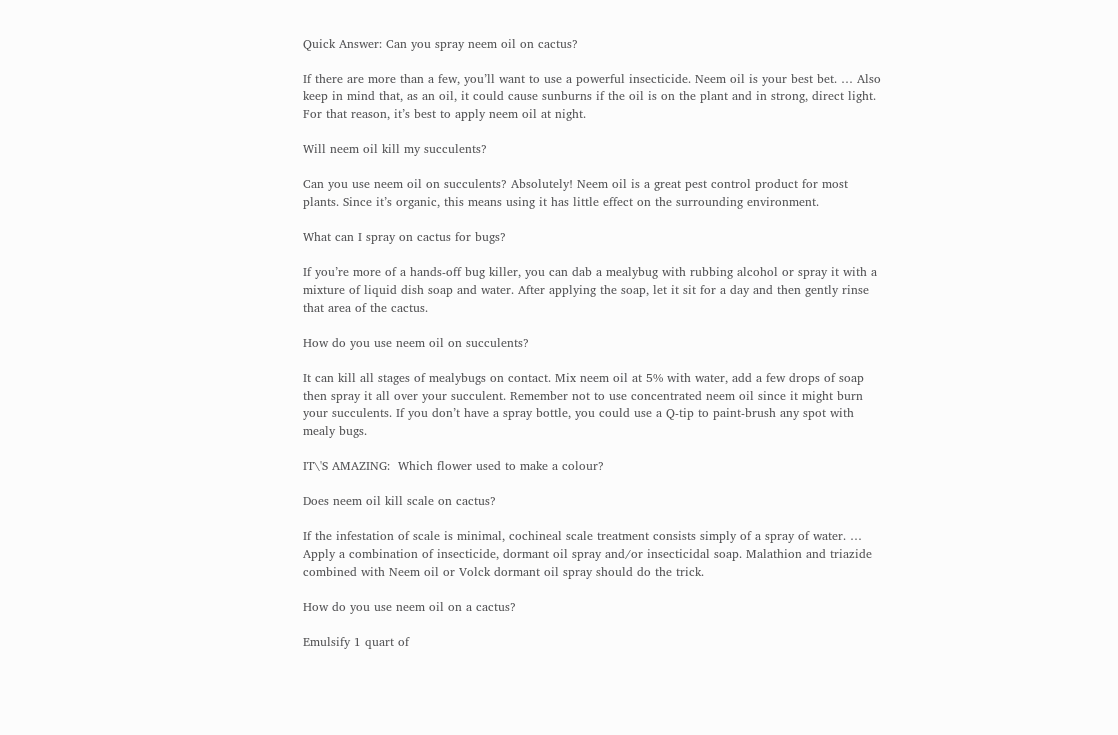Quick Answer: Can you spray neem oil on cactus?

If there are more than a few, you’ll want to use a powerful insecticide. Neem oil is your best bet. … Also keep in mind that, as an oil, it could cause sunburns if the oil is on the plant and in strong, direct light. For that reason, it’s best to apply neem oil at night.

Will neem oil kill my succulents?

Can you use neem oil on succulents? Absolutely! Neem oil is a great pest control product for most plants. Since it’s organic, this means using it has little effect on the surrounding environment.

What can I spray on cactus for bugs?

If you’re more of a hands-off bug killer, you can dab a mealybug with rubbing alcohol or spray it with a mixture of liquid dish soap and water. After applying the soap, let it sit for a day and then gently rinse that area of the cactus.

How do you use neem oil on succulents?

It can kill all stages of mealybugs on contact. Mix neem oil at 5% with water, add a few drops of soap then spray it all over your succulent. Remember not to use concentrated neem oil since it might burn your succulents. If you don’t have a spray bottle, you could use a Q-tip to paint-brush any spot with mealy bugs.

IT\'S AMAZING:  Which flower used to make a colour?

Does neem oil kill scale on cactus?

If the infestation of scale is minimal, cochineal scale treatment consists simply of a spray of water. … Apply a combination of insecticide, dormant oil spray and/or insecticidal soap. Malathion and triazide combined with Neem oil or Volck dormant oil spray should do the trick.

How do you use neem oil on a cactus?

Emulsify 1 quart of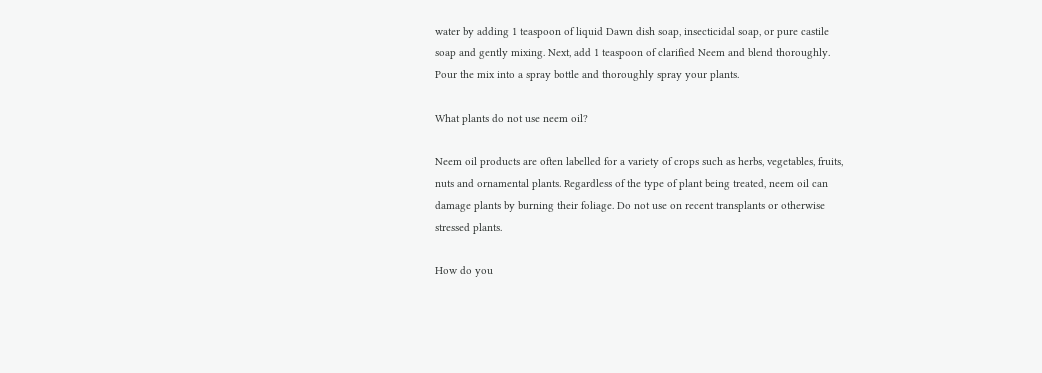water by adding 1 teaspoon of liquid Dawn dish soap, insecticidal soap, or pure castile soap and gently mixing. Next, add 1 teaspoon of clarified Neem and blend thoroughly. Pour the mix into a spray bottle and thoroughly spray your plants.

What plants do not use neem oil?

Neem oil products are often labelled for a variety of crops such as herbs, vegetables, fruits, nuts and ornamental plants. Regardless of the type of plant being treated, neem oil can damage plants by burning their foliage. Do not use on recent transplants or otherwise stressed plants.

How do you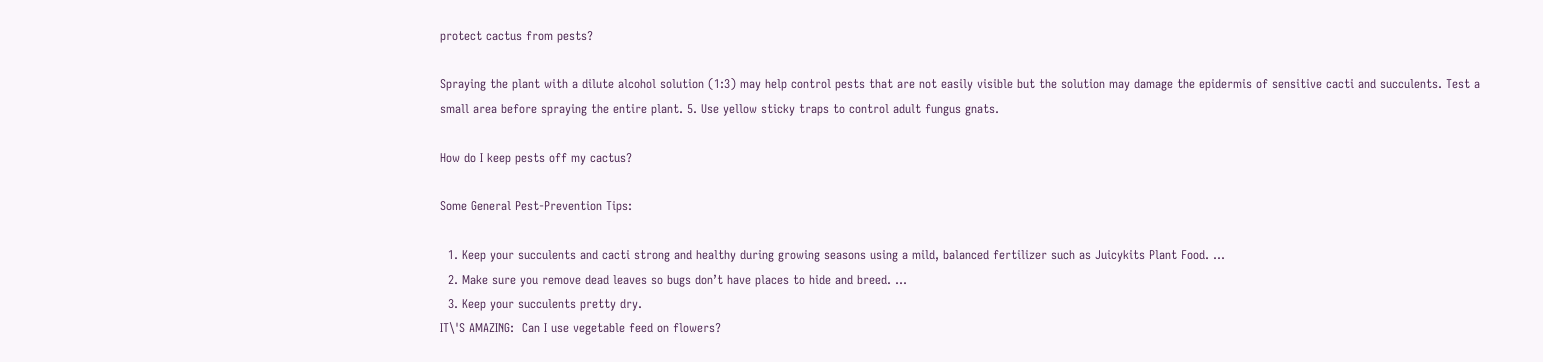protect cactus from pests?

Spraying the plant with a dilute alcohol solution (1:3) may help control pests that are not easily visible but the solution may damage the epidermis of sensitive cacti and succulents. Test a small area before spraying the entire plant. 5. Use yellow sticky traps to control adult fungus gnats.

How do I keep pests off my cactus?

Some General Pest-Prevention Tips:

  1. Keep your succulents and cacti strong and healthy during growing seasons using a mild, balanced fertilizer such as Juicykits Plant Food. …
  2. Make sure you remove dead leaves so bugs don’t have places to hide and breed. …
  3. Keep your succulents pretty dry.
IT\'S AMAZING:  Can I use vegetable feed on flowers?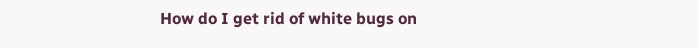How do I get rid of white bugs on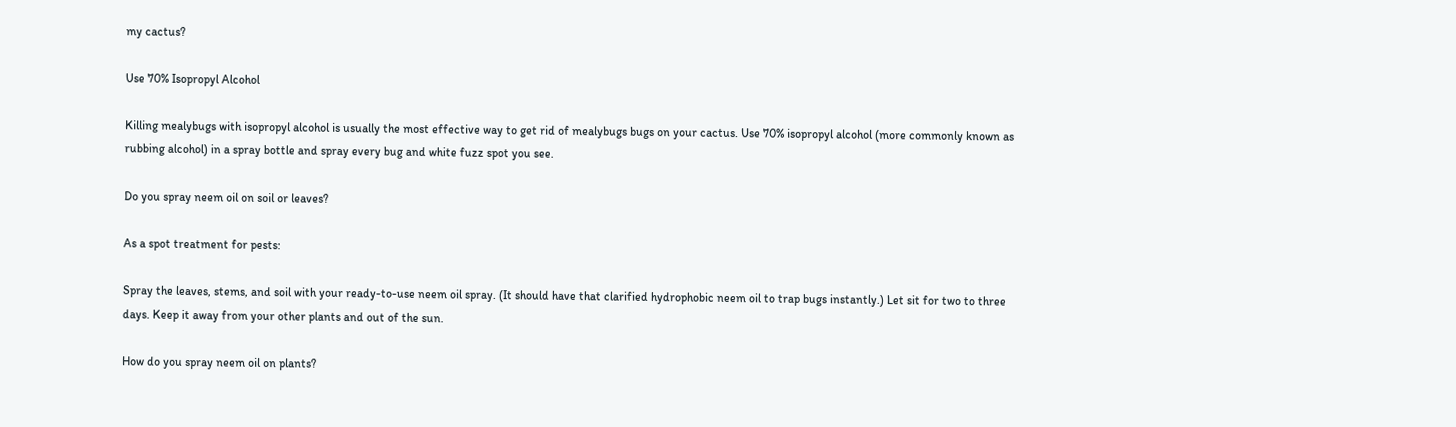my cactus?

Use 70% Isopropyl Alcohol

Killing mealybugs with isopropyl alcohol is usually the most effective way to get rid of mealybugs bugs on your cactus. Use 70% isopropyl alcohol (more commonly known as rubbing alcohol) in a spray bottle and spray every bug and white fuzz spot you see.

Do you spray neem oil on soil or leaves?

As a spot treatment for pests:

Spray the leaves, stems, and soil with your ready-to-use neem oil spray. (It should have that clarified hydrophobic neem oil to trap bugs instantly.) Let sit for two to three days. Keep it away from your other plants and out of the sun.

How do you spray neem oil on plants?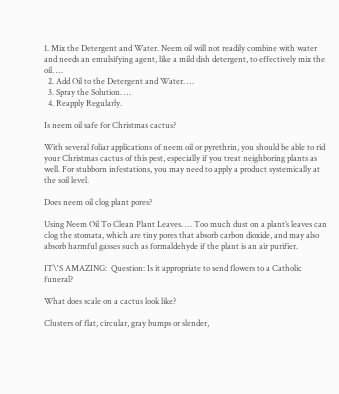1. Mix the Detergent and Water. Neem oil will not readily combine with water and needs an emulsifying agent, like a mild dish detergent, to effectively mix the oil. …
  2. Add Oil to the Detergent and Water. …
  3. Spray the Solution. …
  4. Reapply Regularly.

Is neem oil safe for Christmas cactus?

With several foliar applications of neem oil or pyrethrin, you should be able to rid your Christmas cactus of this pest, especially if you treat neighboring plants as well. For stubborn infestations, you may need to apply a product systemically at the soil level.

Does neem oil clog plant pores?

Using Neem Oil To Clean Plant Leaves. … Too much dust on a plant’s leaves can clog the stomata, which are tiny pores that absorb carbon dioxide, and may also absorb harmful gasses such as formaldehyde if the plant is an air purifier.

IT\'S AMAZING:  Question: Is it appropriate to send flowers to a Catholic funeral?

What does scale on a cactus look like?

Clusters of flat, circular, gray bumps or slender,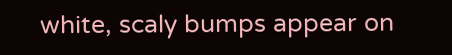white, scaly bumps appear on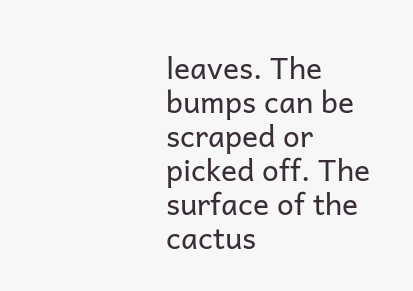leaves. The bumps can be scraped or picked off. The surface of the cactus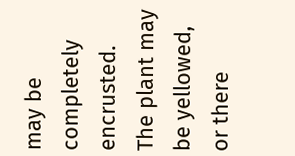may be completely encrusted. The plant may be yellowed, or there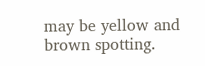may be yellow and brown spotting.